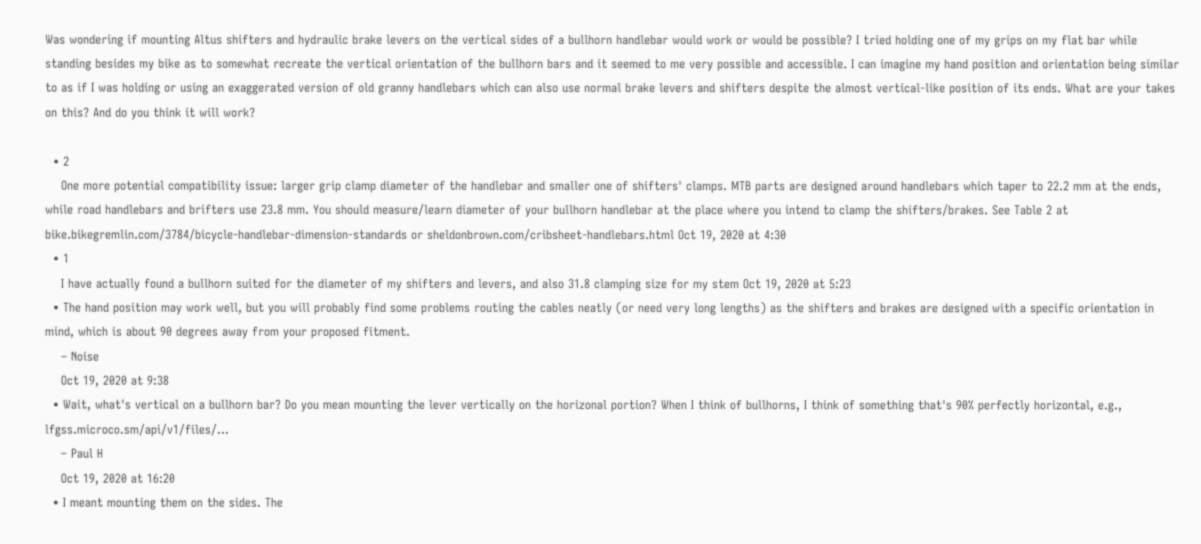Was wondering if mounting Altus shifters and hydraulic brake levers on the vertical sides of a bullhorn handlebar would work or would be possible? I tried holding one of my grips on my flat bar while standing besides my bike as to somewhat recreate the vertical orientation of the bullhorn bars and it seemed to me very possible and accessible. I can imagine my hand position and orientation being similar to as if I was holding or using an exaggerated version of old granny handlebars which can also use normal brake levers and shifters despite the almost vertical-like position of its ends. What are your takes on this? And do you think it will work?

  • 2
    One more potential compatibility issue: larger grip clamp diameter of the handlebar and smaller one of shifters' clamps. MTB parts are designed around handlebars which taper to 22.2 mm at the ends, while road handlebars and brifters use 23.8 mm. You should measure/learn diameter of your bullhorn handlebar at the place where you intend to clamp the shifters/brakes. See Table 2 at bike.bikegremlin.com/3784/bicycle-handlebar-dimension-standards or sheldonbrown.com/cribsheet-handlebars.html Oct 19, 2020 at 4:30
  • 1
    I have actually found a bullhorn suited for the diameter of my shifters and levers, and also 31.8 clamping size for my stem Oct 19, 2020 at 5:23
  • The hand position may work well, but you will probably find some problems routing the cables neatly (or need very long lengths) as the shifters and brakes are designed with a specific orientation in mind, which is about 90 degrees away from your proposed fitment.
    – Noise
    Oct 19, 2020 at 9:38
  • Wait, what's vertical on a bullhorn bar? Do you mean mounting the lever vertically on the horizonal portion? When I think of bullhorns, I think of something that's 90% perfectly horizontal, e.g., lfgss.microco.sm/api/v1/files/…
    – Paul H
    Oct 19, 2020 at 16:20
  • I meant mounting them on the sides. The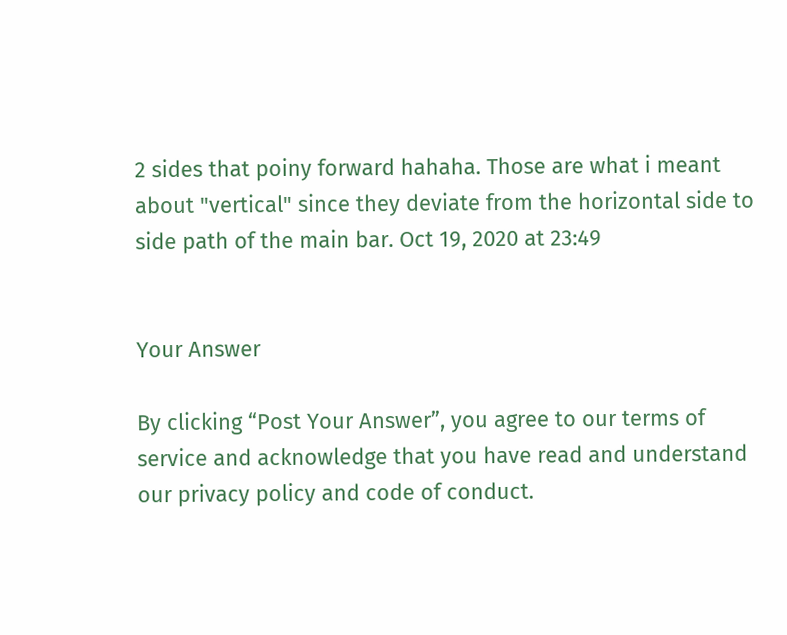2 sides that poiny forward hahaha. Those are what i meant about "vertical" since they deviate from the horizontal side to side path of the main bar. Oct 19, 2020 at 23:49


Your Answer

By clicking “Post Your Answer”, you agree to our terms of service and acknowledge that you have read and understand our privacy policy and code of conduct.